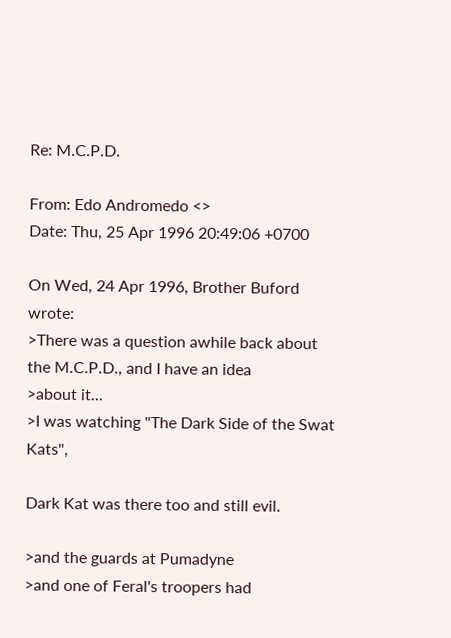Re: M.C.P.D.

From: Edo Andromedo <>
Date: Thu, 25 Apr 1996 20:49:06 +0700

On Wed, 24 Apr 1996, Brother Buford wrote:
>There was a question awhile back about the M.C.P.D., and I have an idea
>about it...
>I was watching "The Dark Side of the Swat Kats",

Dark Kat was there too and still evil.

>and the guards at Pumadyne
>and one of Feral's troopers had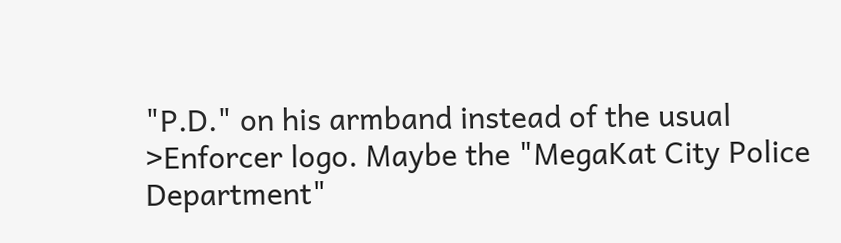"P.D." on his armband instead of the usual
>Enforcer logo. Maybe the "MegaKat City Police Department"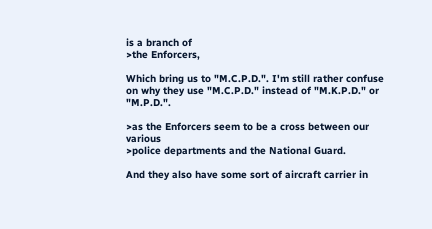is a branch of
>the Enforcers,

Which bring us to "M.C.P.D.". I'm still rather confuse on why they use "M.C.P.D." instead of "M.K.P.D." or "M.P.D.".

>as the Enforcers seem to be a cross between our various
>police departments and the National Guard.

And they also have some sort of aircraft carrier in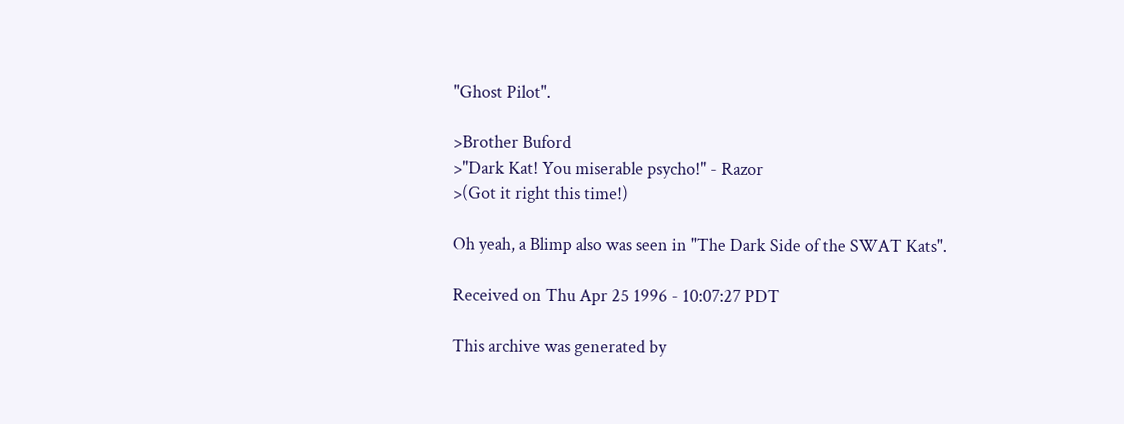"Ghost Pilot".

>Brother Buford
>"Dark Kat! You miserable psycho!" - Razor
>(Got it right this time!)

Oh yeah, a Blimp also was seen in "The Dark Side of the SWAT Kats".

Received on Thu Apr 25 1996 - 10:07:27 PDT

This archive was generated by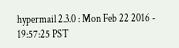hypermail 2.3.0 : Mon Feb 22 2016 - 19:57:25 PST